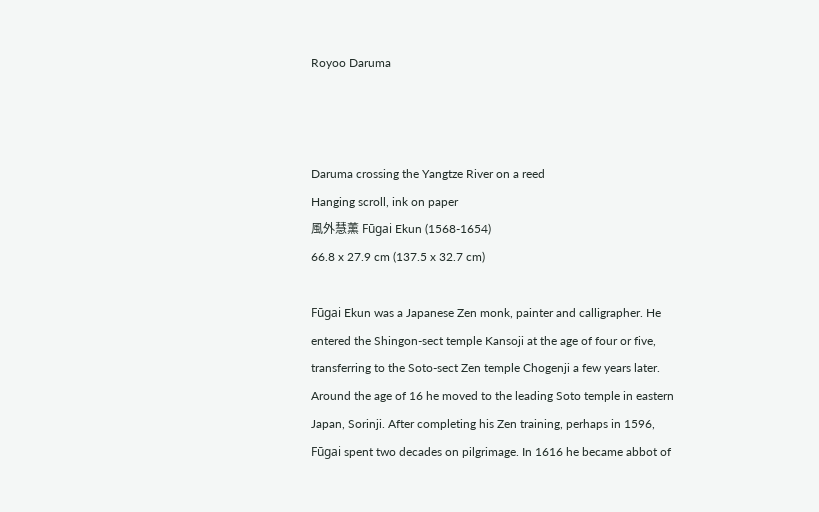Royoo Daruma



Daruma crossing the Yangtze River on a reed
Hanging scroll, ink on paper
風外慧薰 Fūgai Ekun (1568-1654)
66.8 x 27.9 cm (137.5 x 32.7 cm)

Fūgai Ekun was a Japanese Zen monk, painter and calligrapher. He entered the Shingon-sect temple Kansoji at the age of four or five, transferring to the Soto-sect Zen temple Chogenji a few years later. Around the age of 16 he moved to the leading Soto temple in eastern Japan, Sorinji. After completing his Zen training, perhaps in 1596, Fūgai spent two decades on pilgrimage. In 1616 he became abbot of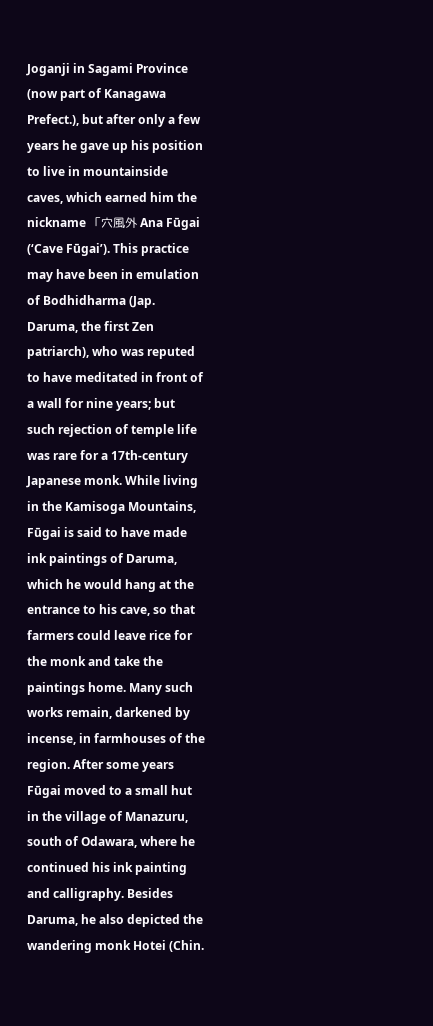Joganji in Sagami Province (now part of Kanagawa Prefect.), but after only a few years he gave up his position to live in mountainside caves, which earned him the nickname 「穴風外 Ana Fūgai (‘Cave Fūgai’). This practice may have been in emulation of Bodhidharma (Jap. Daruma, the first Zen patriarch), who was reputed to have meditated in front of a wall for nine years; but such rejection of temple life was rare for a 17th-century Japanese monk. While living in the Kamisoga Mountains, Fūgai is said to have made ink paintings of Daruma, which he would hang at the entrance to his cave, so that farmers could leave rice for the monk and take the paintings home. Many such works remain, darkened by incense, in farmhouses of the region. After some years Fūgai moved to a small hut in the village of Manazuru, south of Odawara, where he continued his ink painting and calligraphy. Besides Daruma, he also depicted the wandering monk Hotei (Chin.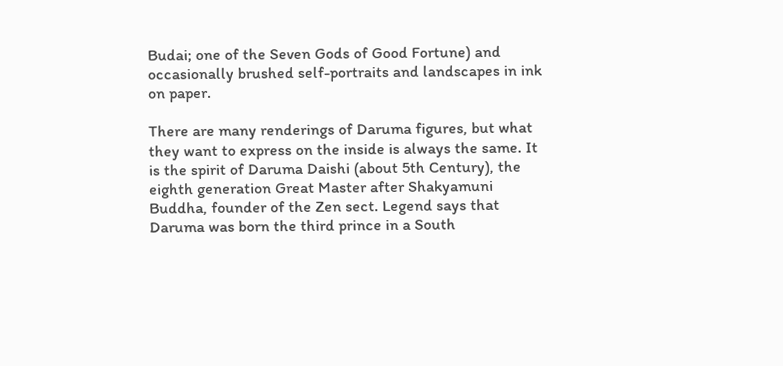Budai; one of the Seven Gods of Good Fortune) and occasionally brushed self-portraits and landscapes in ink on paper.

There are many renderings of Daruma figures, but what they want to express on the inside is always the same. It is the spirit of Daruma Daishi (about 5th Century), the eighth generation Great Master after Shakyamuni Buddha, founder of the Zen sect. Legend says that Daruma was born the third prince in a South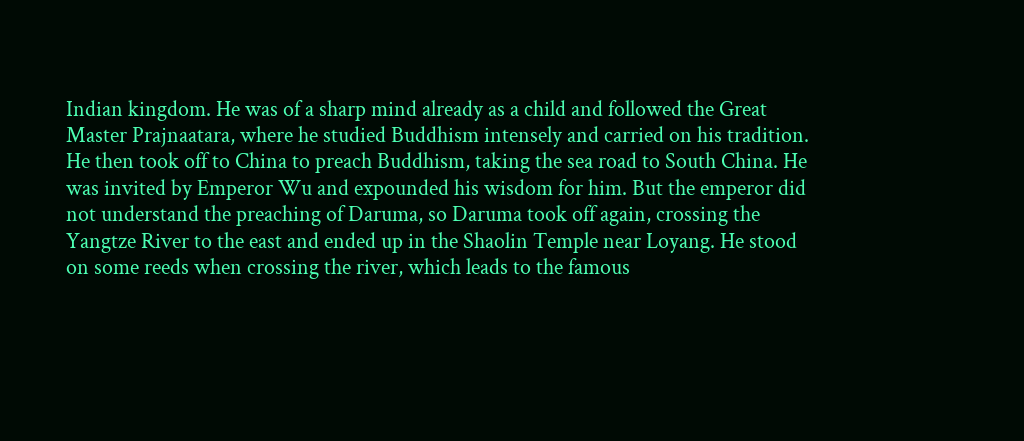Indian kingdom. He was of a sharp mind already as a child and followed the Great Master Prajnaatara, where he studied Buddhism intensely and carried on his tradition. He then took off to China to preach Buddhism, taking the sea road to South China. He was invited by Emperor Wu and expounded his wisdom for him. But the emperor did not understand the preaching of Daruma, so Daruma took off again, crossing the Yangtze River to the east and ended up in the Shaolin Temple near Loyang. He stood on some reeds when crossing the river, which leads to the famous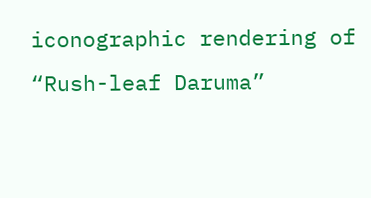iconographic rendering of “Rush-leaf Daruma”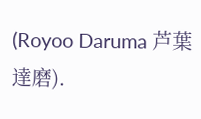(Royoo Daruma 芦葉達磨).